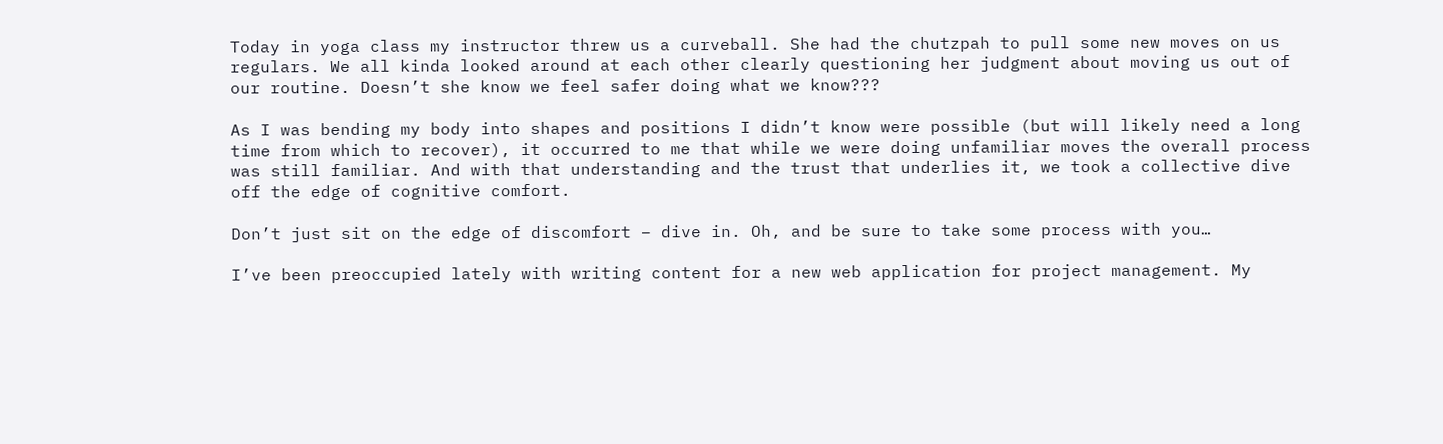Today in yoga class my instructor threw us a curveball. She had the chutzpah to pull some new moves on us regulars. We all kinda looked around at each other clearly questioning her judgment about moving us out of our routine. Doesn’t she know we feel safer doing what we know???

As I was bending my body into shapes and positions I didn’t know were possible (but will likely need a long time from which to recover), it occurred to me that while we were doing unfamiliar moves the overall process was still familiar. And with that understanding and the trust that underlies it, we took a collective dive off the edge of cognitive comfort.

Don’t just sit on the edge of discomfort – dive in. Oh, and be sure to take some process with you…

I’ve been preoccupied lately with writing content for a new web application for project management. My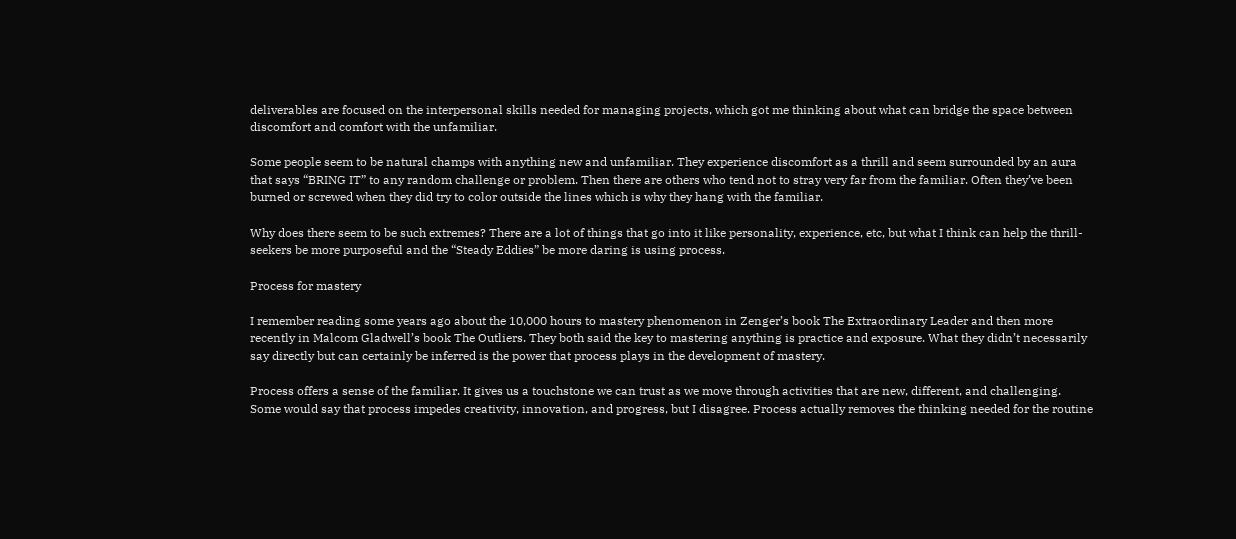deliverables are focused on the interpersonal skills needed for managing projects, which got me thinking about what can bridge the space between discomfort and comfort with the unfamiliar.

Some people seem to be natural champs with anything new and unfamiliar. They experience discomfort as a thrill and seem surrounded by an aura that says “BRING IT” to any random challenge or problem. Then there are others who tend not to stray very far from the familiar. Often they’ve been burned or screwed when they did try to color outside the lines which is why they hang with the familiar.

Why does there seem to be such extremes? There are a lot of things that go into it like personality, experience, etc, but what I think can help the thrill-seekers be more purposeful and the “Steady Eddies” be more daring is using process.

Process for mastery

I remember reading some years ago about the 10,000 hours to mastery phenomenon in Zenger’s book The Extraordinary Leader and then more recently in Malcom Gladwell’s book The Outliers. They both said the key to mastering anything is practice and exposure. What they didn’t necessarily say directly but can certainly be inferred is the power that process plays in the development of mastery.

Process offers a sense of the familiar. It gives us a touchstone we can trust as we move through activities that are new, different, and challenging. Some would say that process impedes creativity, innovation, and progress, but I disagree. Process actually removes the thinking needed for the routine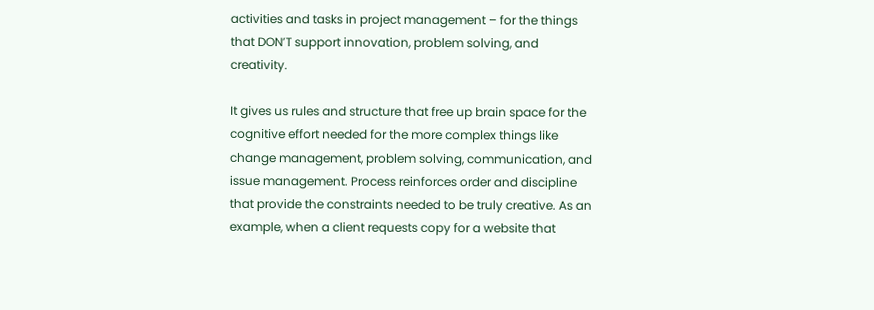activities and tasks in project management – for the things that DON’T support innovation, problem solving, and creativity.

It gives us rules and structure that free up brain space for the cognitive effort needed for the more complex things like change management, problem solving, communication, and issue management. Process reinforces order and discipline that provide the constraints needed to be truly creative. As an example, when a client requests copy for a website that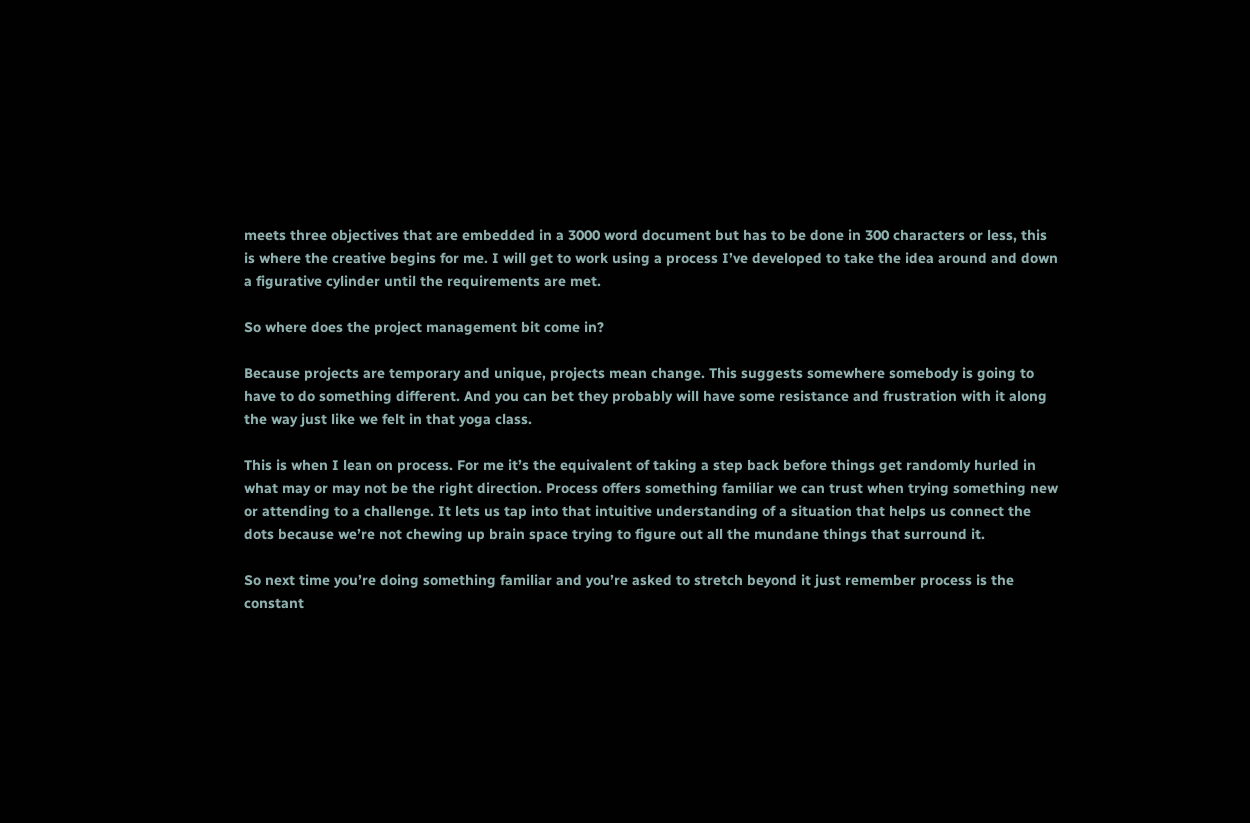meets three objectives that are embedded in a 3000 word document but has to be done in 300 characters or less, this is where the creative begins for me. I will get to work using a process I’ve developed to take the idea around and down a figurative cylinder until the requirements are met.

So where does the project management bit come in?

Because projects are temporary and unique, projects mean change. This suggests somewhere somebody is going to have to do something different. And you can bet they probably will have some resistance and frustration with it along the way just like we felt in that yoga class.

This is when I lean on process. For me it’s the equivalent of taking a step back before things get randomly hurled in what may or may not be the right direction. Process offers something familiar we can trust when trying something new or attending to a challenge. It lets us tap into that intuitive understanding of a situation that helps us connect the dots because we’re not chewing up brain space trying to figure out all the mundane things that surround it.

So next time you’re doing something familiar and you’re asked to stretch beyond it just remember process is the constant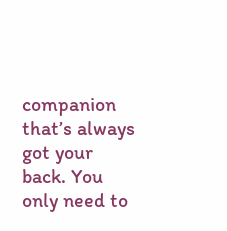companion that’s always got your back. You only need to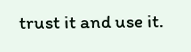trust it and use it.